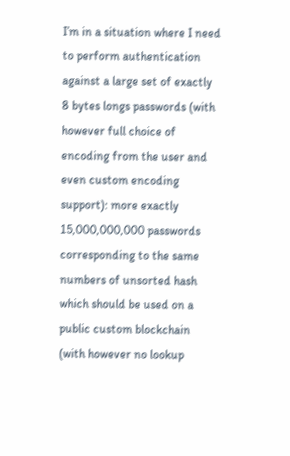I’m in a situation where I need to perform authentication against a large set of exactly 8 bytes longs passwords (with however full choice of encoding from the user and even custom encoding support): more exactly 15,000,000,000 passwords corresponding to the same numbers of unsorted hash which should be used on a public custom blockchain (with however no lookup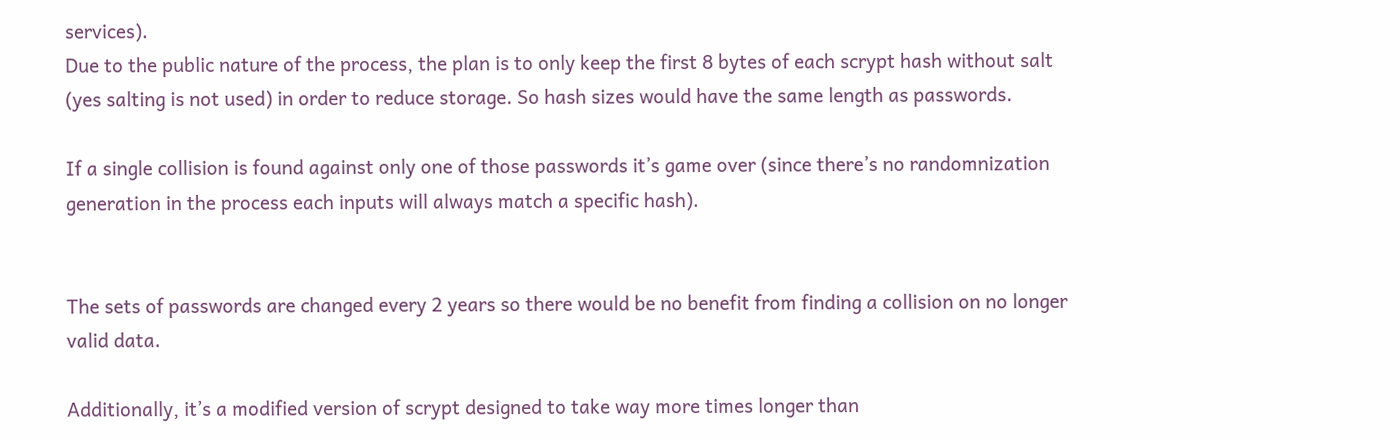services).
Due to the public nature of the process, the plan is to only keep the first 8 bytes of each scrypt hash without salt (yes salting is not used) in order to reduce storage. So hash sizes would have the same length as passwords.

If a single collision is found against only one of those passwords it’s game over (since there’s no randomnization generation in the process each inputs will always match a specific hash).


The sets of passwords are changed every 2 years so there would be no benefit from finding a collision on no longer valid data.

Additionally, it’s a modified version of scrypt designed to take way more times longer than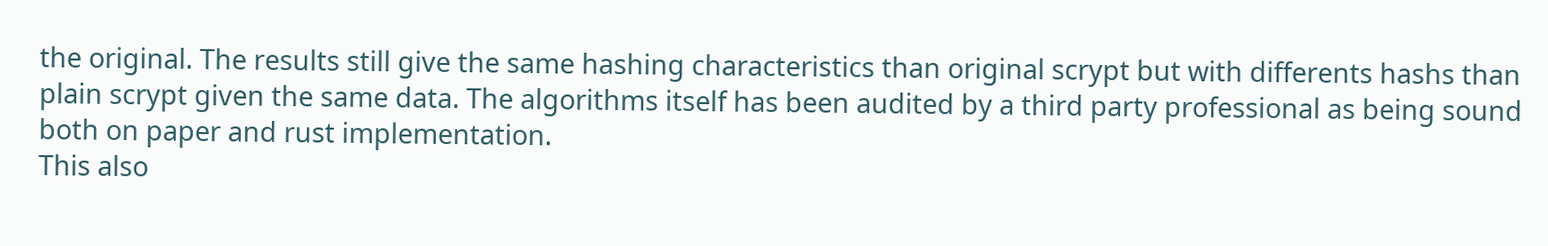the original. The results still give the same hashing characteristics than original scrypt but with differents hashs than plain scrypt given the same data. The algorithms itself has been audited by a third party professional as being sound both on paper and rust implementation.
This also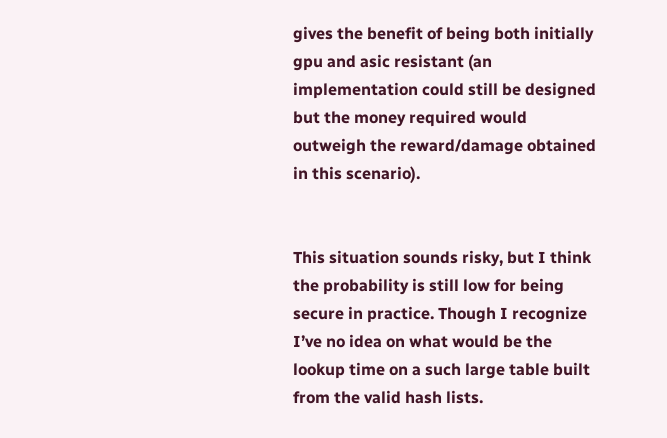gives the benefit of being both initially gpu and asic resistant (an implementation could still be designed but the money required would outweigh the reward/damage obtained in this scenario).


This situation sounds risky, but I think the probability is still low for being secure in practice. Though I recognize I’ve no idea on what would be the lookup time on a such large table built from the valid hash lists.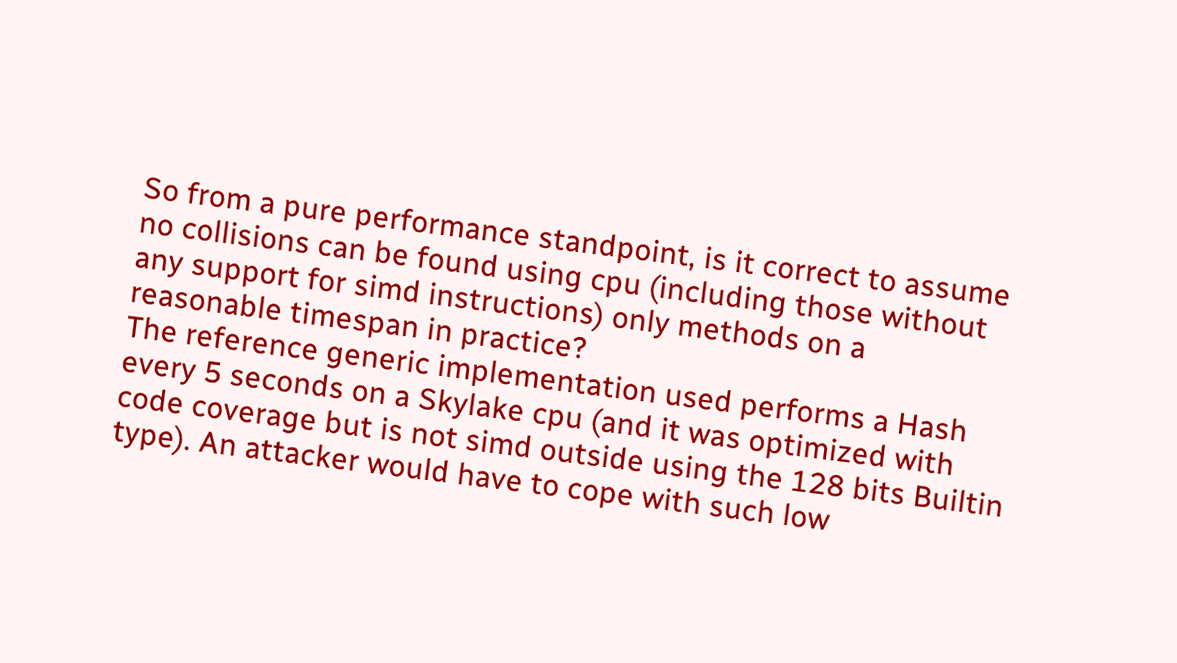So from a pure performance standpoint, is it correct to assume no collisions can be found using cpu (including those without any support for simd instructions) only methods on a reasonable timespan in practice?
The reference generic implementation used performs a Hash every 5 seconds on a Skylake cpu (and it was optimized with code coverage but is not simd outside using the 128 bits Builtin type). An attacker would have to cope with such low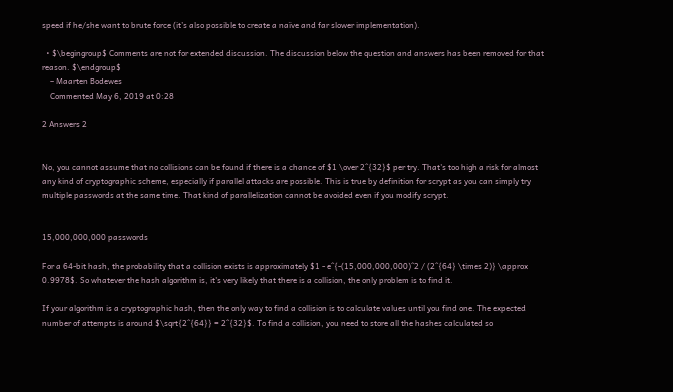speed if he/she want to brute force (it’s also possible to create a naïve and far slower implementation).

  • $\begingroup$ Comments are not for extended discussion. The discussion below the question and answers has been removed for that reason. $\endgroup$
    – Maarten Bodewes
    Commented May 6, 2019 at 0:28

2 Answers 2


No, you cannot assume that no collisions can be found if there is a chance of $1 \over 2^{32}$ per try. That's too high a risk for almost any kind of cryptographic scheme, especially if parallel attacks are possible. This is true by definition for scrypt as you can simply try multiple passwords at the same time. That kind of parallelization cannot be avoided even if you modify scrypt.


15,000,000,000 passwords

For a 64-bit hash, the probability that a collision exists is approximately $1 - e^{-(15,000,000,000)^2 / (2^{64} \times 2)} \approx 0.9978$. So whatever the hash algorithm is, it's very likely that there is a collision, the only problem is to find it.

If your algorithm is a cryptographic hash, then the only way to find a collision is to calculate values until you find one. The expected number of attempts is around $\sqrt{2^{64}} = 2^{32}$. To find a collision, you need to store all the hashes calculated so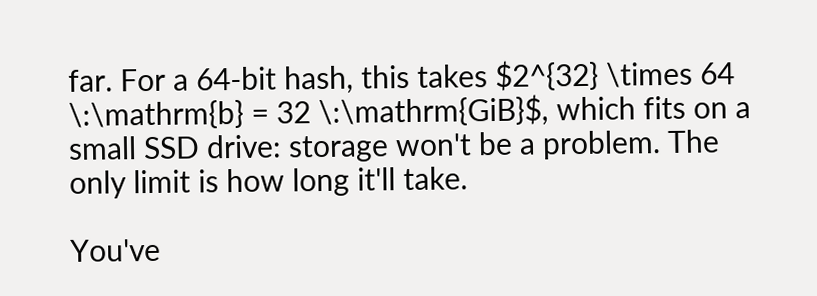far. For a 64-bit hash, this takes $2^{32} \times 64 \:\mathrm{b} = 32 \:\mathrm{GiB}$, which fits on a small SSD drive: storage won't be a problem. The only limit is how long it'll take.

You've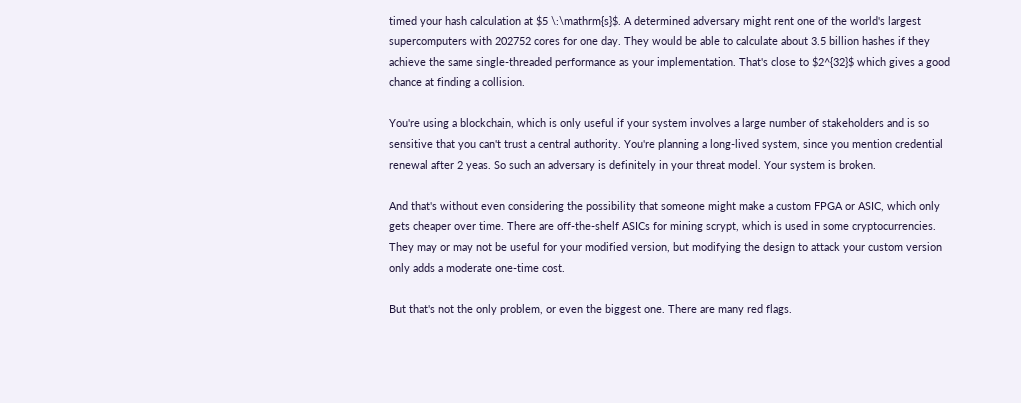timed your hash calculation at $5 \:\mathrm{s}$. A determined adversary might rent one of the world's largest supercomputers with 202752 cores for one day. They would be able to calculate about 3.5 billion hashes if they achieve the same single-threaded performance as your implementation. That's close to $2^{32}$ which gives a good chance at finding a collision.

You're using a blockchain, which is only useful if your system involves a large number of stakeholders and is so sensitive that you can't trust a central authority. You're planning a long-lived system, since you mention credential renewal after 2 yeas. So such an adversary is definitely in your threat model. Your system is broken.

And that's without even considering the possibility that someone might make a custom FPGA or ASIC, which only gets cheaper over time. There are off-the-shelf ASICs for mining scrypt, which is used in some cryptocurrencies. They may or may not be useful for your modified version, but modifying the design to attack your custom version only adds a moderate one-time cost.

But that's not the only problem, or even the biggest one. There are many red flags.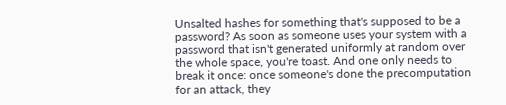Unsalted hashes for something that's supposed to be a password? As soon as someone uses your system with a password that isn't generated uniformly at random over the whole space, you're toast. And one only needs to break it once: once someone's done the precomputation for an attack, they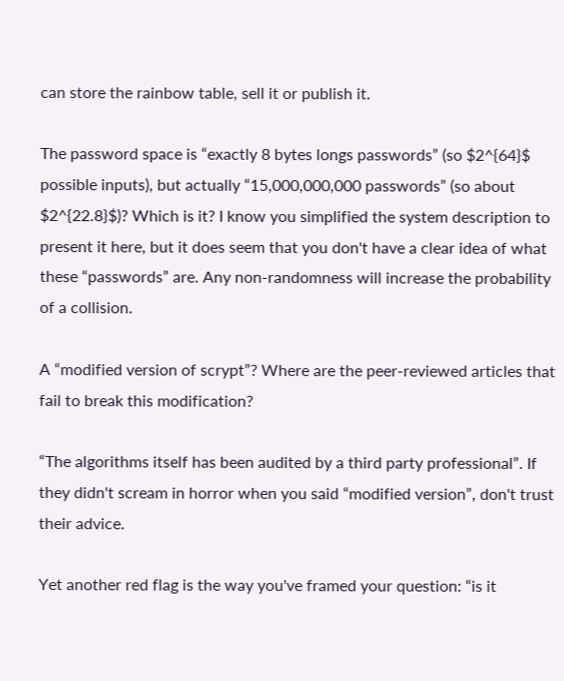can store the rainbow table, sell it or publish it.

The password space is “exactly 8 bytes longs passwords” (so $2^{64}$ possible inputs), but actually “15,000,000,000 passwords” (so about $2^{22.8}$)? Which is it? I know you simplified the system description to present it here, but it does seem that you don't have a clear idea of what these “passwords” are. Any non-randomness will increase the probability of a collision.

A “modified version of scrypt”? Where are the peer-reviewed articles that fail to break this modification?

“The algorithms itself has been audited by a third party professional”. If they didn't scream in horror when you said “modified version”, don't trust their advice.

Yet another red flag is the way you've framed your question: “is it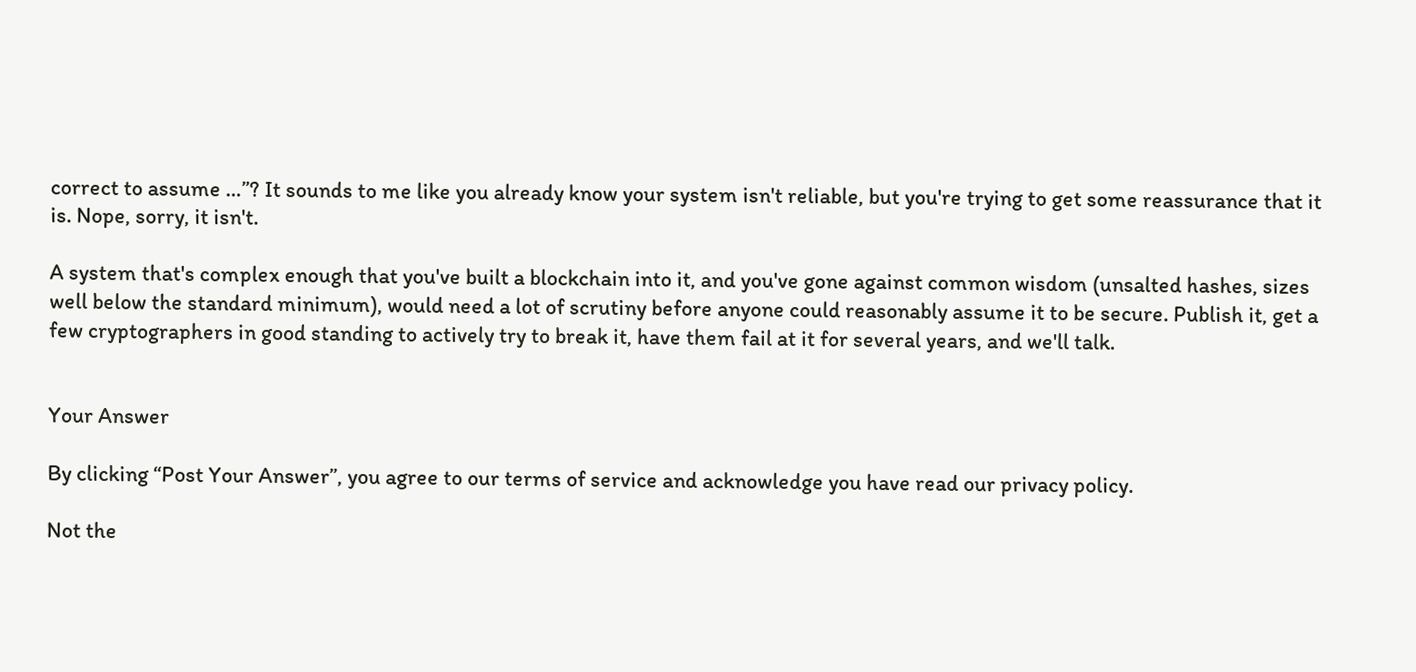correct to assume …”? It sounds to me like you already know your system isn't reliable, but you're trying to get some reassurance that it is. Nope, sorry, it isn't.

A system that's complex enough that you've built a blockchain into it, and you've gone against common wisdom (unsalted hashes, sizes well below the standard minimum), would need a lot of scrutiny before anyone could reasonably assume it to be secure. Publish it, get a few cryptographers in good standing to actively try to break it, have them fail at it for several years, and we'll talk.


Your Answer

By clicking “Post Your Answer”, you agree to our terms of service and acknowledge you have read our privacy policy.

Not the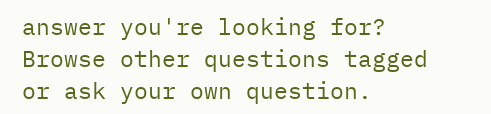answer you're looking for? Browse other questions tagged or ask your own question.